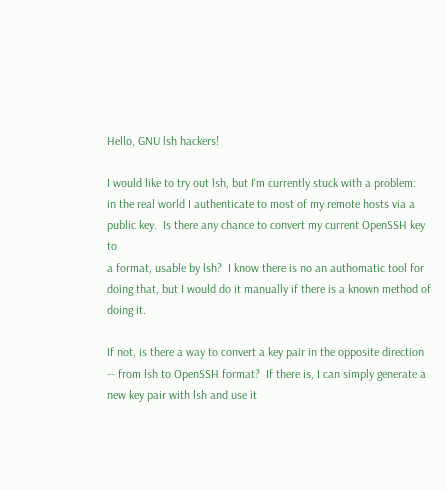Hello, GNU lsh hackers!

I would like to try out lsh, but I'm currently stuck with a problem:
in the real world I authenticate to most of my remote hosts via a
public key.  Is there any chance to convert my current OpenSSH key to
a format, usable by lsh?  I know there is no an authomatic tool for
doing that, but I would do it manually if there is a known method of
doing it.

If not, is there a way to convert a key pair in the opposite direction
-- from lsh to OpenSSH format?  If there is, I can simply generate a
new key pair with lsh and use it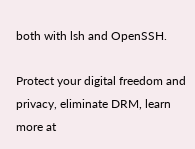both with lsh and OpenSSH.

Protect your digital freedom and privacy, eliminate DRM, learn more at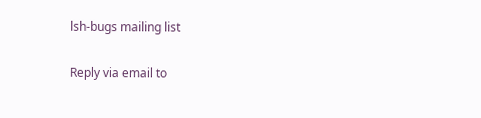lsh-bugs mailing list

Reply via email to